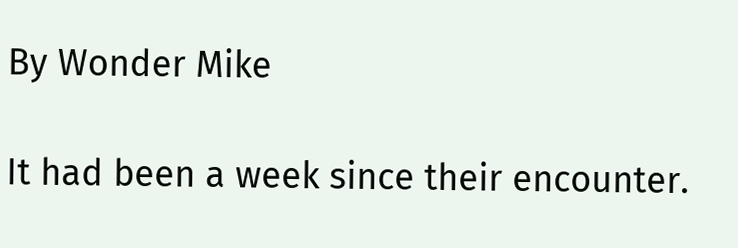By Wonder Mike

It had been a week since their encounter.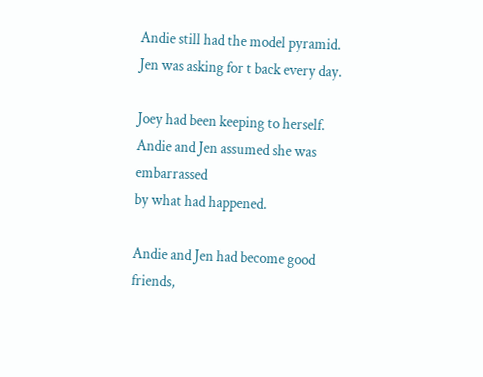Andie still had the model pyramid.
Jen was asking for t back every day.

Joey had been keeping to herself. Andie and Jen assumed she was embarrassed
by what had happened.

Andie and Jen had become good friends,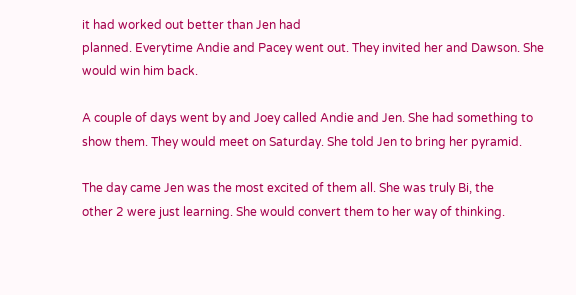it had worked out better than Jen had
planned. Everytime Andie and Pacey went out. They invited her and Dawson. She
would win him back.

A couple of days went by and Joey called Andie and Jen. She had something to
show them. They would meet on Saturday. She told Jen to bring her pyramid.

The day came Jen was the most excited of them all. She was truly Bi, the
other 2 were just learning. She would convert them to her way of thinking.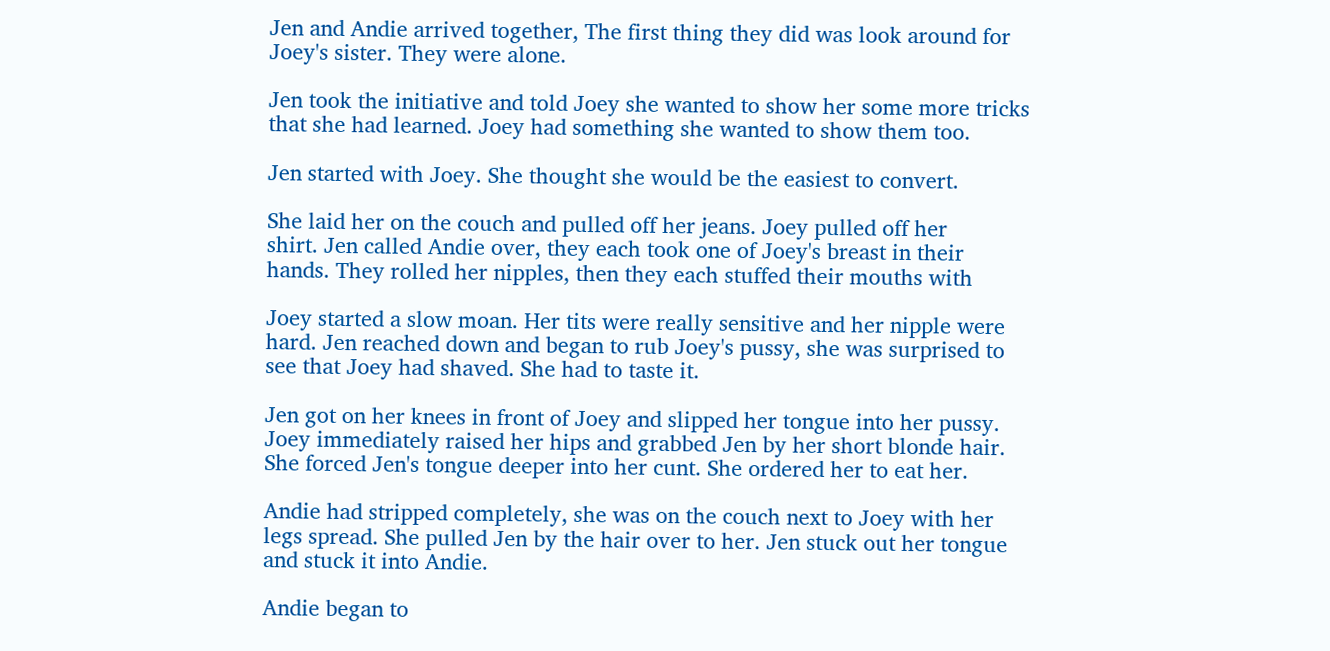Jen and Andie arrived together, The first thing they did was look around for
Joey's sister. They were alone.

Jen took the initiative and told Joey she wanted to show her some more tricks
that she had learned. Joey had something she wanted to show them too.

Jen started with Joey. She thought she would be the easiest to convert.

She laid her on the couch and pulled off her jeans. Joey pulled off her
shirt. Jen called Andie over, they each took one of Joey's breast in their
hands. They rolled her nipples, then they each stuffed their mouths with

Joey started a slow moan. Her tits were really sensitive and her nipple were
hard. Jen reached down and began to rub Joey's pussy, she was surprised to
see that Joey had shaved. She had to taste it.

Jen got on her knees in front of Joey and slipped her tongue into her pussy.
Joey immediately raised her hips and grabbed Jen by her short blonde hair.
She forced Jen's tongue deeper into her cunt. She ordered her to eat her.

Andie had stripped completely, she was on the couch next to Joey with her
legs spread. She pulled Jen by the hair over to her. Jen stuck out her tongue
and stuck it into Andie.

Andie began to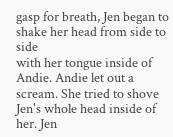gasp for breath, Jen began to shake her head from side to side
with her tongue inside of Andie. Andie let out a scream. She tried to shove
Jen's whole head inside of her. Jen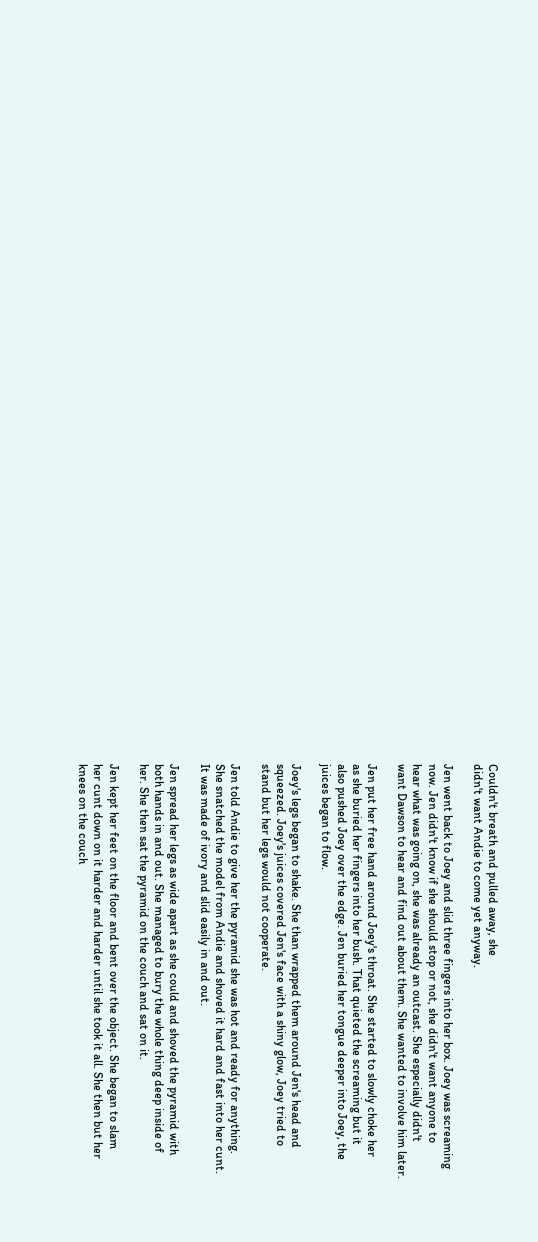Couldn't breath and pulled away, she
didn't want Andie to come yet anyway.

Jen went back to Joey and slid three fingers into her box. Joey was screaming
now. Jen didn't know if she should stop or not, she didn't want anyone to
hear what was going on, she was already an outcast. She especially didn't
want Dawson to hear and find out about them. She wanted to involve him later.

Jen put her free hand around Joey's throat. She started to slowly choke her
as she buried her fingers into her bush. That quieted the screaming but it
also pushed Joey over the edge. Jen buried her tongue deeper into Joey, the
juices began to flow.

Joey's legs began to shake. She than wrapped them around Jen's head and
squeezed. Joey's juices covered Jen's face with a shiny glow, Joey tried to
stand but her legs would not cooperate.

Jen told Andie to give her the pyramid she was hot and ready for anything.
She snatched the model from Andie and shoved it hard and fast into her cunt.
It was made of ivory and slid easily in and out.

Jen spread her legs as wide apart as she could and shoved the pyramid with
both hands in and out. She managed to bury the whole thing deep inside of
her. She then sat the pyramid on the couch and sat on it.

Jen kept her feet on the floor and bent over the object. She began to slam
her cunt down on it harder and harder until she took it all. She then but her
knees on the couch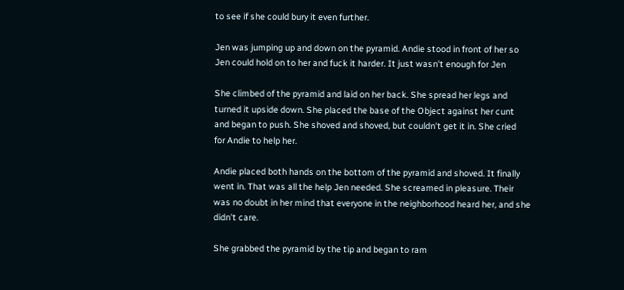to see if she could bury it even further.

Jen was jumping up and down on the pyramid. Andie stood in front of her so
Jen could hold on to her and fuck it harder. It just wasn't enough for Jen

She climbed of the pyramid and laid on her back. She spread her legs and
turned it upside down. She placed the base of the Object against her cunt
and began to push. She shoved and shoved, but couldn't get it in. She cried
for Andie to help her.

Andie placed both hands on the bottom of the pyramid and shoved. It finally
went in. That was all the help Jen needed. She screamed in pleasure. Their
was no doubt in her mind that everyone in the neighborhood heard her, and she
didn't care.

She grabbed the pyramid by the tip and began to ram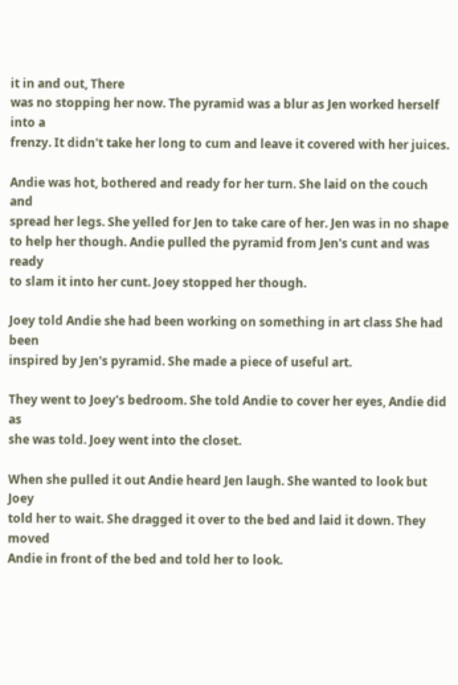it in and out, There
was no stopping her now. The pyramid was a blur as Jen worked herself into a
frenzy. It didn't take her long to cum and leave it covered with her juices.

Andie was hot, bothered and ready for her turn. She laid on the couch and
spread her legs. She yelled for Jen to take care of her. Jen was in no shape
to help her though. Andie pulled the pyramid from Jen's cunt and was ready
to slam it into her cunt. Joey stopped her though.

Joey told Andie she had been working on something in art class She had been
inspired by Jen's pyramid. She made a piece of useful art.

They went to Joey's bedroom. She told Andie to cover her eyes, Andie did as
she was told. Joey went into the closet.

When she pulled it out Andie heard Jen laugh. She wanted to look but Joey
told her to wait. She dragged it over to the bed and laid it down. They moved
Andie in front of the bed and told her to look.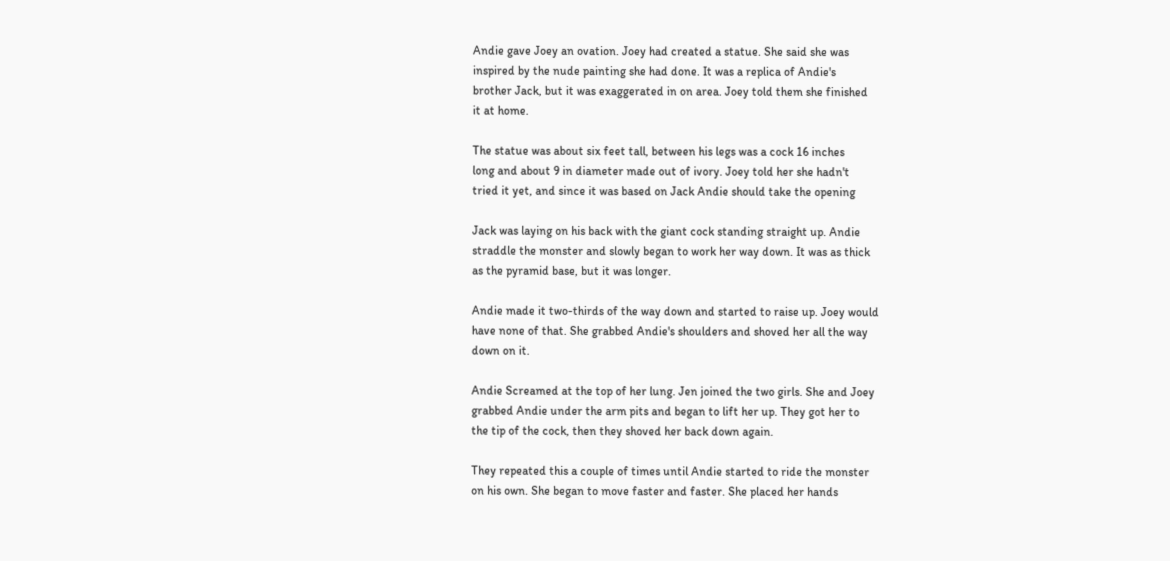Andie gave Joey an ovation. Joey had created a statue. She said she was
inspired by the nude painting she had done. It was a replica of Andie's
brother Jack, but it was exaggerated in on area. Joey told them she finished
it at home.

The statue was about six feet tall, between his legs was a cock 16 inches
long and about 9 in diameter made out of ivory. Joey told her she hadn't
tried it yet, and since it was based on Jack Andie should take the opening

Jack was laying on his back with the giant cock standing straight up. Andie
straddle the monster and slowly began to work her way down. It was as thick
as the pyramid base, but it was longer.

Andie made it two-thirds of the way down and started to raise up. Joey would
have none of that. She grabbed Andie's shoulders and shoved her all the way
down on it.

Andie Screamed at the top of her lung. Jen joined the two girls. She and Joey
grabbed Andie under the arm pits and began to lift her up. They got her to
the tip of the cock, then they shoved her back down again.

They repeated this a couple of times until Andie started to ride the monster
on his own. She began to move faster and faster. She placed her hands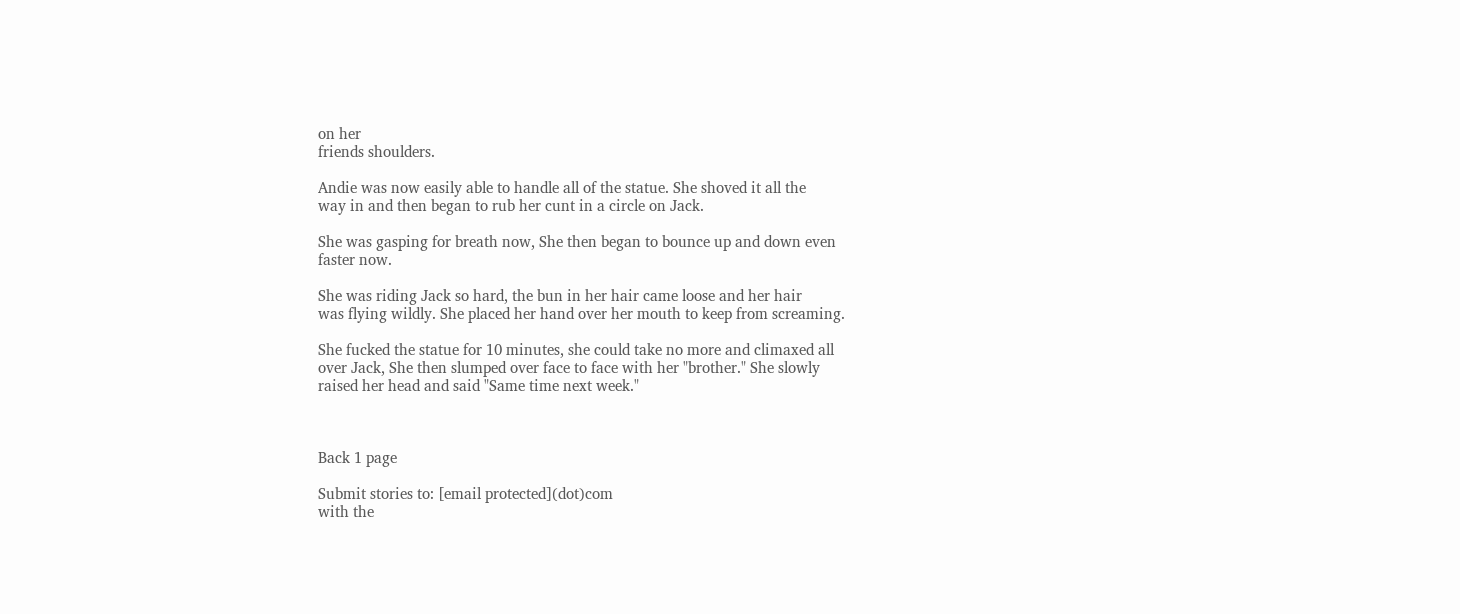on her
friends shoulders.

Andie was now easily able to handle all of the statue. She shoved it all the
way in and then began to rub her cunt in a circle on Jack.

She was gasping for breath now, She then began to bounce up and down even
faster now.

She was riding Jack so hard, the bun in her hair came loose and her hair
was flying wildly. She placed her hand over her mouth to keep from screaming.

She fucked the statue for 10 minutes, she could take no more and climaxed all
over Jack, She then slumped over face to face with her "brother." She slowly
raised her head and said "Same time next week."



Back 1 page

Submit stories to: [email protected](dot)com
with the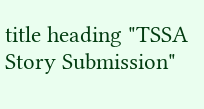title heading "TSSA Story Submission"